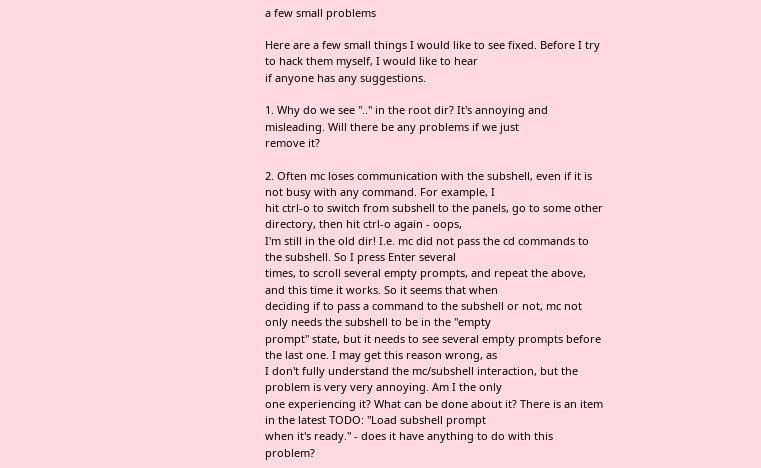a few small problems

Here are a few small things I would like to see fixed. Before I try to hack them myself, I would like to hear
if anyone has any suggestions.

1. Why do we see ".." in the root dir? It's annoying and misleading. Will there be any problems if we just
remove it?

2. Often mc loses communication with the subshell, even if it is not busy with any command. For example, I
hit ctrl-o to switch from subshell to the panels, go to some other directory, then hit ctrl-o again - oops,
I'm still in the old dir! I.e. mc did not pass the cd commands to the subshell. So I press Enter several
times, to scroll several empty prompts, and repeat the above, and this time it works. So it seems that when
deciding if to pass a command to the subshell or not, mc not only needs the subshell to be in the "empty
prompt" state, but it needs to see several empty prompts before the last one. I may get this reason wrong, as
I don't fully understand the mc/subshell interaction, but the problem is very very annoying. Am I the only
one experiencing it? What can be done about it? There is an item in the latest TODO: "Load subshell prompt
when it's ready." - does it have anything to do with this problem?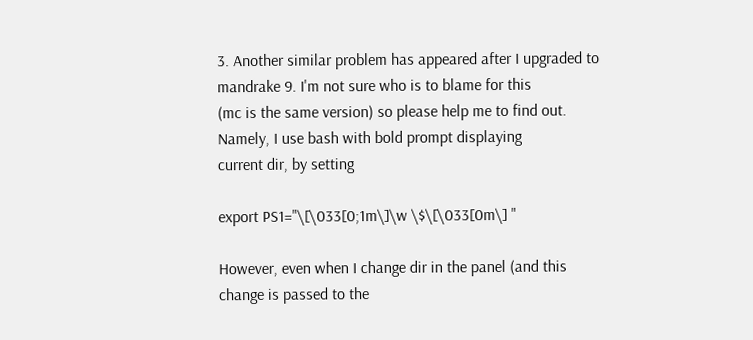3. Another similar problem has appeared after I upgraded to mandrake 9. I'm not sure who is to blame for this
(mc is the same version) so please help me to find out. Namely, I use bash with bold prompt displaying
current dir, by setting

export PS1="\[\033[0;1m\]\w \$\[\033[0m\] "

However, even when I change dir in the panel (and this change is passed to the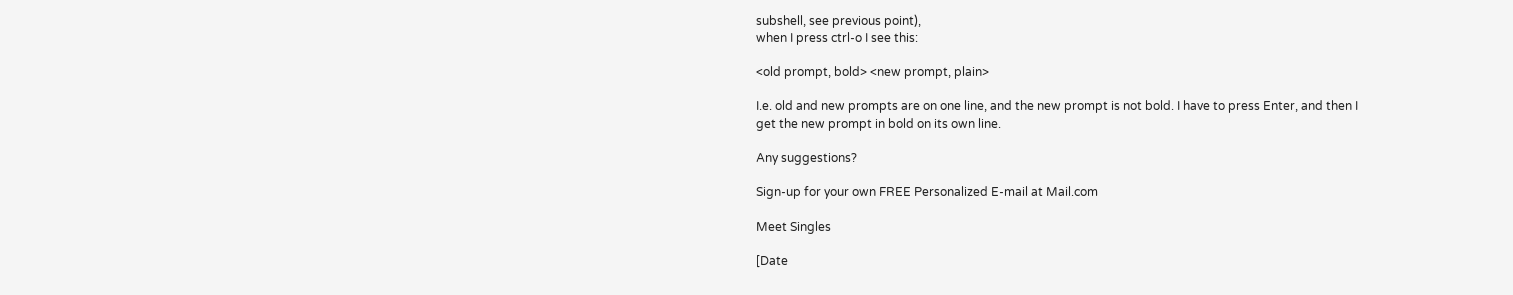subshell, see previous point),
when I press ctrl-o I see this:

<old prompt, bold> <new prompt, plain>

I.e. old and new prompts are on one line, and the new prompt is not bold. I have to press Enter, and then I
get the new prompt in bold on its own line.

Any suggestions?

Sign-up for your own FREE Personalized E-mail at Mail.com

Meet Singles

[Date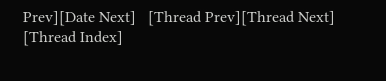Prev][Date Next]   [Thread Prev][Thread Next]   [Thread Index]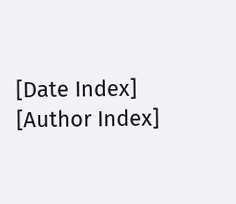[Date Index] [Author Index]